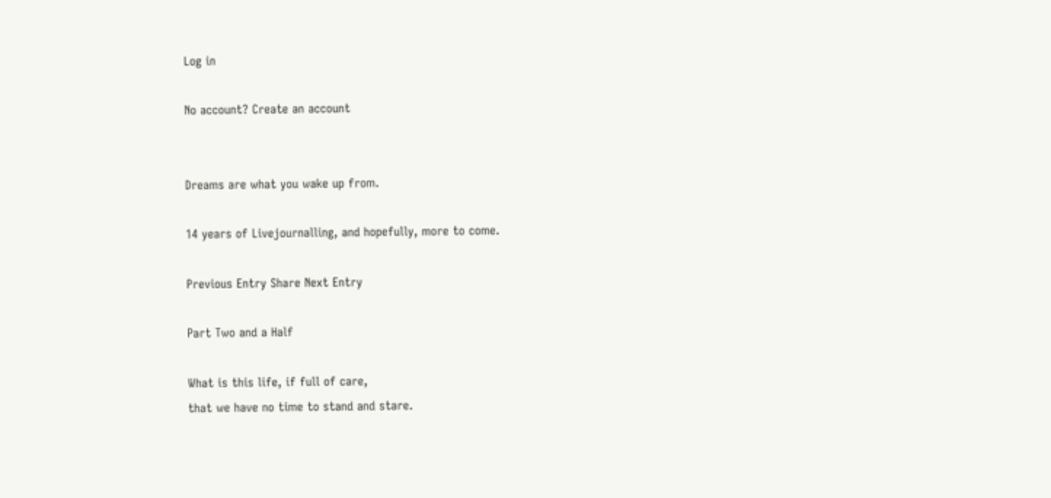Log in

No account? Create an account


Dreams are what you wake up from.

14 years of Livejournalling, and hopefully, more to come.

Previous Entry Share Next Entry

Part Two and a Half

What is this life, if full of care,
that we have no time to stand and stare.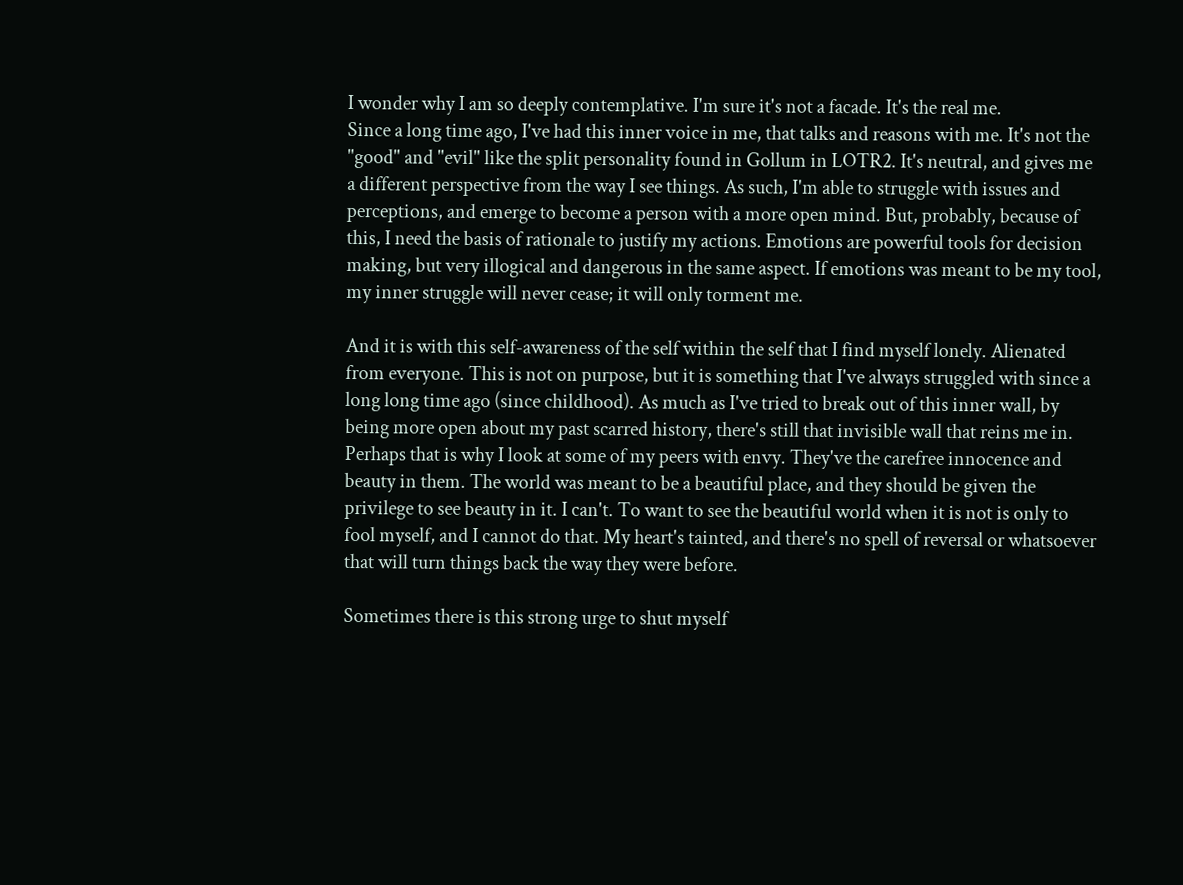I wonder why I am so deeply contemplative. I'm sure it's not a facade. It's the real me.
Since a long time ago, I've had this inner voice in me, that talks and reasons with me. It's not the "good" and "evil" like the split personality found in Gollum in LOTR2. It's neutral, and gives me a different perspective from the way I see things. As such, I'm able to struggle with issues and perceptions, and emerge to become a person with a more open mind. But, probably, because of this, I need the basis of rationale to justify my actions. Emotions are powerful tools for decision making, but very illogical and dangerous in the same aspect. If emotions was meant to be my tool, my inner struggle will never cease; it will only torment me.

And it is with this self-awareness of the self within the self that I find myself lonely. Alienated from everyone. This is not on purpose, but it is something that I've always struggled with since a long long time ago (since childhood). As much as I've tried to break out of this inner wall, by being more open about my past scarred history, there's still that invisible wall that reins me in. Perhaps that is why I look at some of my peers with envy. They've the carefree innocence and beauty in them. The world was meant to be a beautiful place, and they should be given the privilege to see beauty in it. I can't. To want to see the beautiful world when it is not is only to fool myself, and I cannot do that. My heart's tainted, and there's no spell of reversal or whatsoever that will turn things back the way they were before.

Sometimes there is this strong urge to shut myself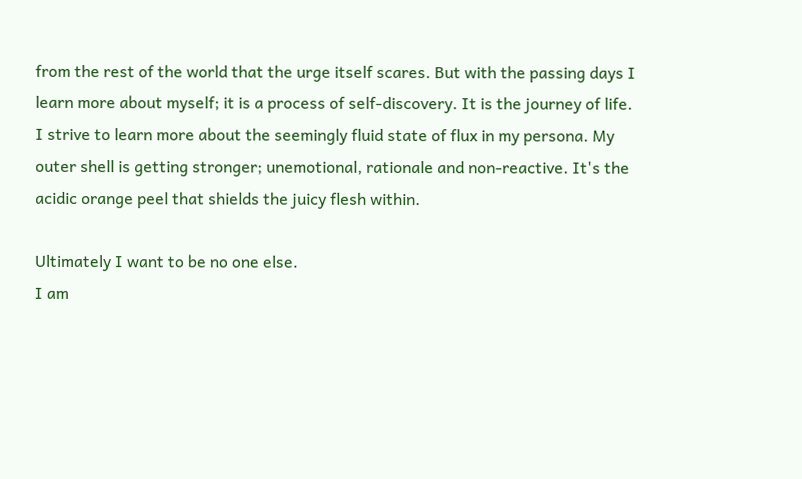from the rest of the world that the urge itself scares. But with the passing days I learn more about myself; it is a process of self-discovery. It is the journey of life. I strive to learn more about the seemingly fluid state of flux in my persona. My outer shell is getting stronger; unemotional, rationale and non-reactive. It's the acidic orange peel that shields the juicy flesh within.

Ultimately I want to be no one else.
I am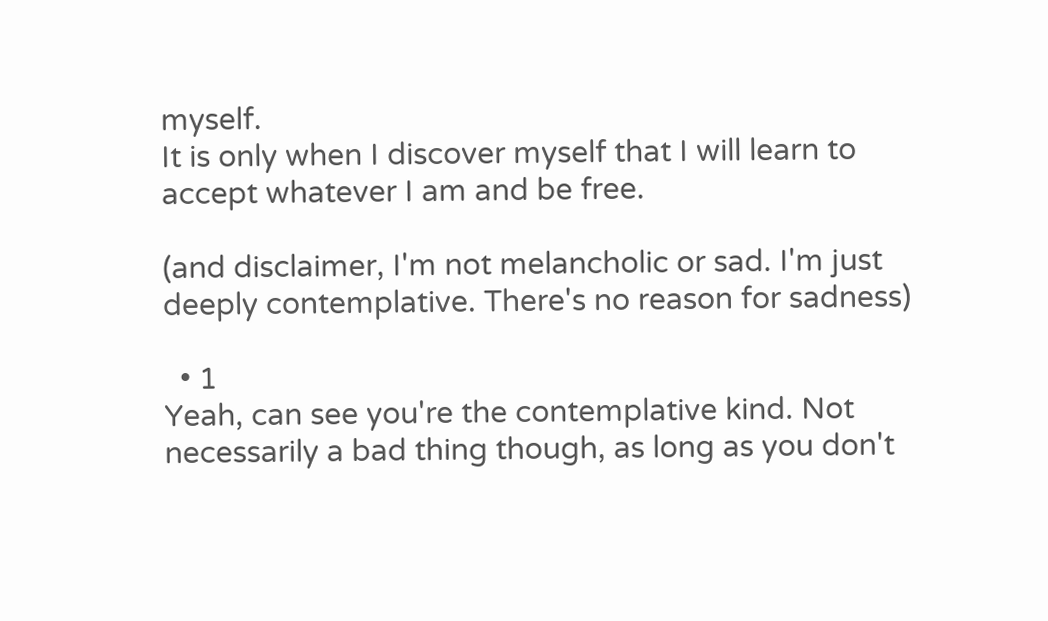myself.
It is only when I discover myself that I will learn to accept whatever I am and be free.

(and disclaimer, I'm not melancholic or sad. I'm just deeply contemplative. There's no reason for sadness)

  • 1
Yeah, can see you're the contemplative kind. Not necessarily a bad thing though, as long as you don't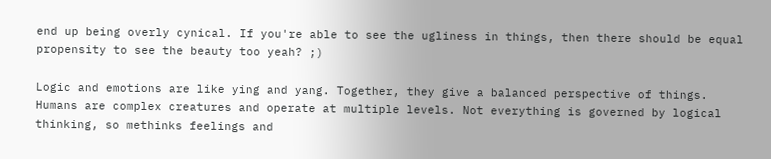end up being overly cynical. If you're able to see the ugliness in things, then there should be equal propensity to see the beauty too yeah? ;)

Logic and emotions are like ying and yang. Together, they give a balanced perspective of things. Humans are complex creatures and operate at multiple levels. Not everything is governed by logical thinking, so methinks feelings and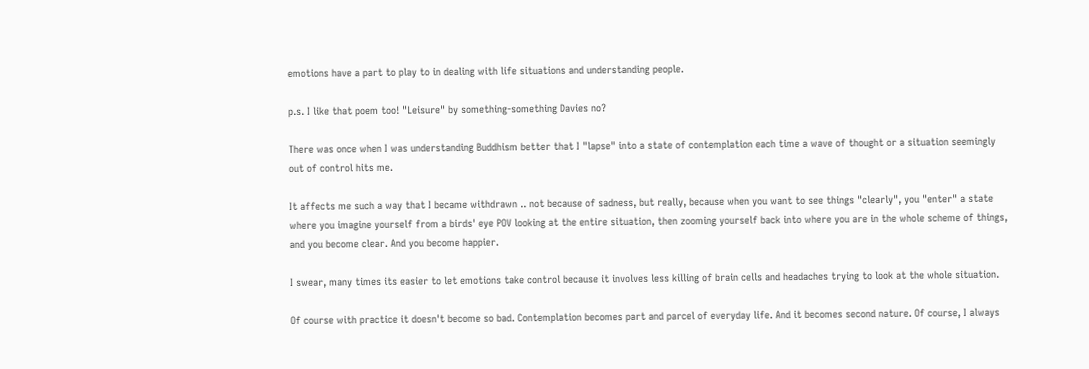emotions have a part to play to in dealing with life situations and understanding people.

p.s. I like that poem too! "Leisure" by something-something Davies no?

There was once when I was understanding Buddhism better that I "lapse" into a state of contemplation each time a wave of thought or a situation seemingly out of control hits me.

It affects me such a way that I became withdrawn .. not because of sadness, but really, because when you want to see things "clearly", you "enter" a state where you imagine yourself from a birds' eye POV looking at the entire situation, then zooming yourself back into where you are in the whole scheme of things, and you become clear. And you become happier.

I swear, many times its easier to let emotions take control because it involves less killing of brain cells and headaches trying to look at the whole situation.

Of course with practice it doesn't become so bad. Contemplation becomes part and parcel of everyday life. And it becomes second nature. Of course, I always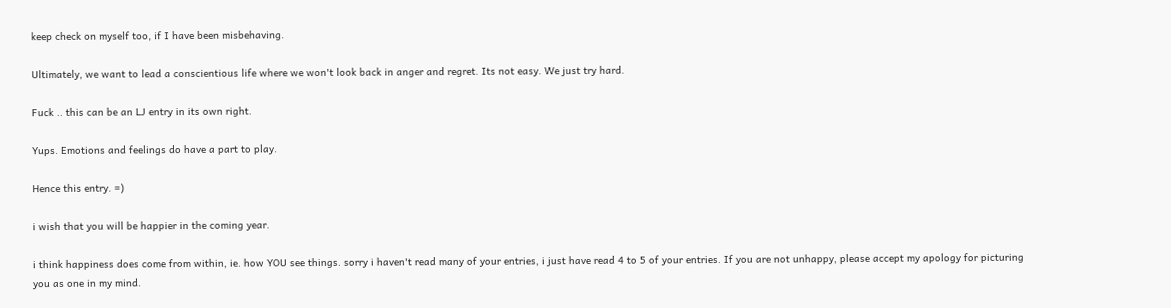keep check on myself too, if I have been misbehaving.

Ultimately, we want to lead a conscientious life where we won't look back in anger and regret. Its not easy. We just try hard.

Fuck .. this can be an LJ entry in its own right.

Yups. Emotions and feelings do have a part to play.

Hence this entry. =)

i wish that you will be happier in the coming year.

i think happiness does come from within, ie. how YOU see things. sorry i haven't read many of your entries, i just have read 4 to 5 of your entries. If you are not unhappy, please accept my apology for picturing you as one in my mind.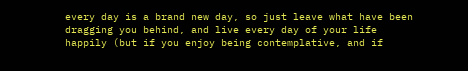every day is a brand new day, so just leave what have been dragging you behind, and live every day of your life happily (but if you enjoy being contemplative, and if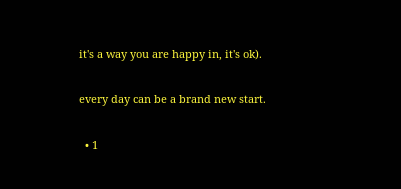it's a way you are happy in, it's ok).

every day can be a brand new start.

  • 1